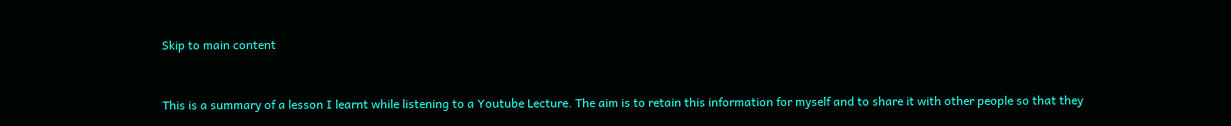Skip to main content



This is a summary of a lesson I learnt while listening to a Youtube Lecture. The aim is to retain this information for myself and to share it with other people so that they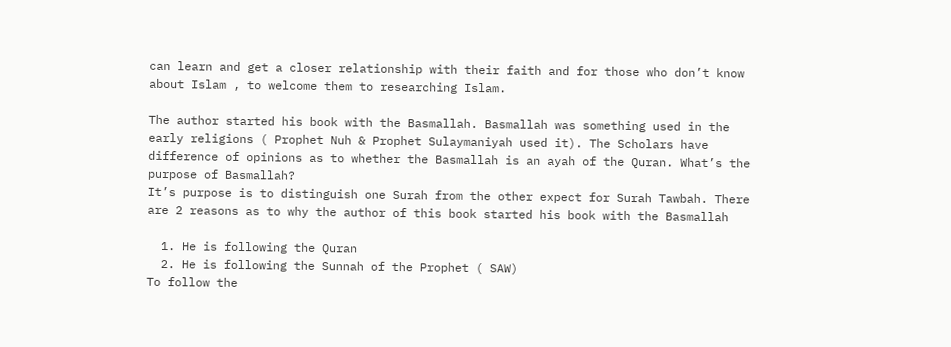can learn and get a closer relationship with their faith and for those who don’t know about Islam , to welcome them to researching Islam.

The author started his book with the Basmallah. Basmallah was something used in the early religions ( Prophet Nuh & Prophet Sulaymaniyah used it). The Scholars have difference of opinions as to whether the Basmallah is an ayah of the Quran. What’s the purpose of Basmallah?
It’s purpose is to distinguish one Surah from the other expect for Surah Tawbah. There are 2 reasons as to why the author of this book started his book with the Basmallah

  1. He is following the Quran
  2. He is following the Sunnah of the Prophet ( SAW)
To follow the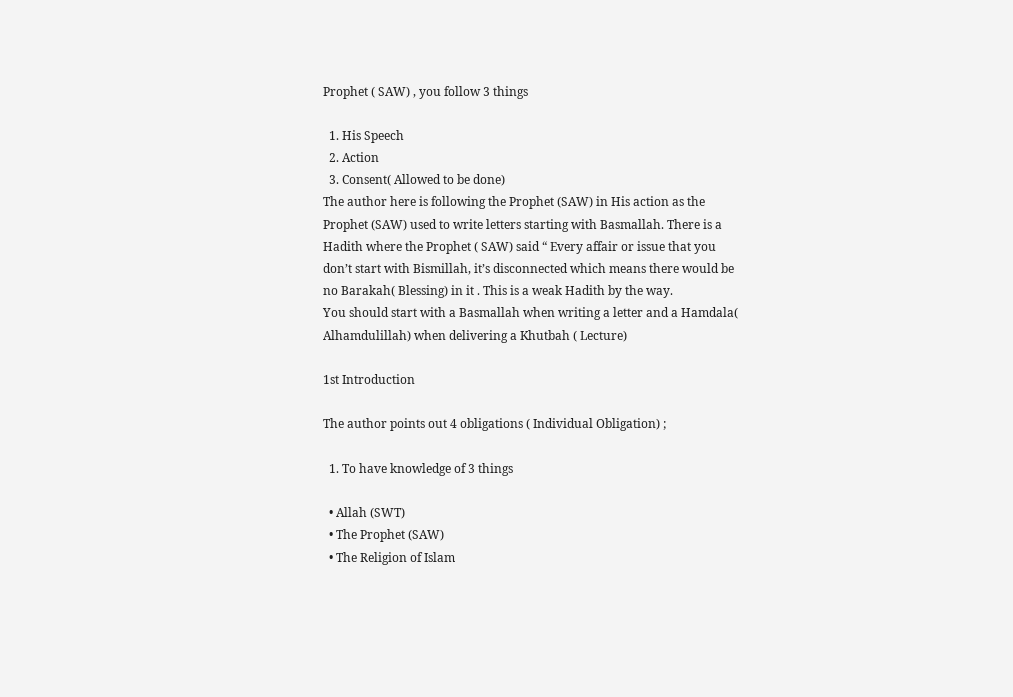Prophet ( SAW) , you follow 3 things

  1. His Speech
  2. Action
  3. Consent( Allowed to be done)
The author here is following the Prophet (SAW) in His action as the Prophet (SAW) used to write letters starting with Basmallah. There is a Hadith where the Prophet ( SAW) said “ Every affair or issue that you don’t start with Bismillah, it’s disconnected which means there would be no Barakah( Blessing) in it . This is a weak Hadith by the way.
You should start with a Basmallah when writing a letter and a Hamdala( Alhamdulillah) when delivering a Khutbah ( Lecture)

1st Introduction

The author points out 4 obligations ( Individual Obligation) ;

  1. To have knowledge of 3 things

  • Allah (SWT)
  • The Prophet (SAW)
  • The Religion of Islam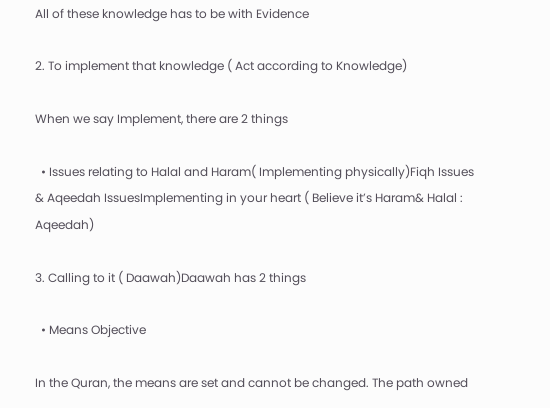All of these knowledge has to be with Evidence

2. To implement that knowledge ( Act according to Knowledge)

When we say Implement, there are 2 things

  • Issues relating to Halal and Haram( Implementing physically)Fiqh Issues & Aqeedah IssuesImplementing in your heart ( Believe it’s Haram& Halal : Aqeedah)

3. Calling to it ( Daawah)Daawah has 2 things

  • Means Objective

In the Quran, the means are set and cannot be changed. The path owned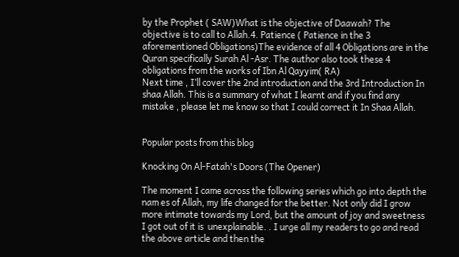by the Prophet ( SAW)What is the objective of Daawah? The objective is to call to Allah.4. Patience ( Patience in the 3 aforementioned Obligations)The evidence of all 4 Obligations are in the Quran specifically Surah Al -Asr. The author also took these 4 obligations from the works of Ibn Al Qayyim( RA)
Next time , I’ll cover the 2nd introduction and the 3rd Introduction In shaa Allah. This is a summary of what I learnt and if you find any mistake , please let me know so that I could correct it In Shaa Allah.


Popular posts from this blog

Knocking On Al-Fatah's Doors (The Opener)

The moment I came across the following series which go into depth the nam es of Allah, my life changed for the better. Not only did I grow more intimate towards my Lord, but the amount of joy and sweetness I got out of it is  unexplainable. . I urge all my readers to go and read the above article and then the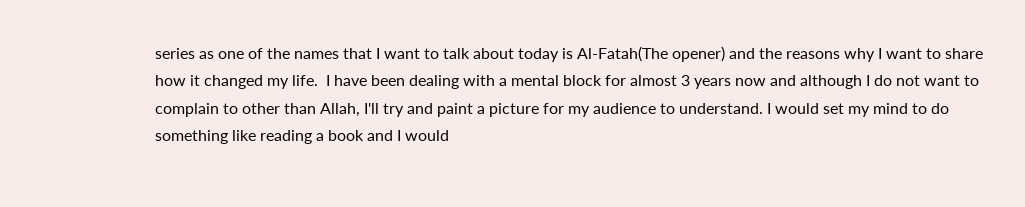series as one of the names that I want to talk about today is Al-Fatah(The opener) and the reasons why I want to share how it changed my life.  I have been dealing with a mental block for almost 3 years now and although I do not want to complain to other than Allah, I'll try and paint a picture for my audience to understand. I would set my mind to do something like reading a book and I would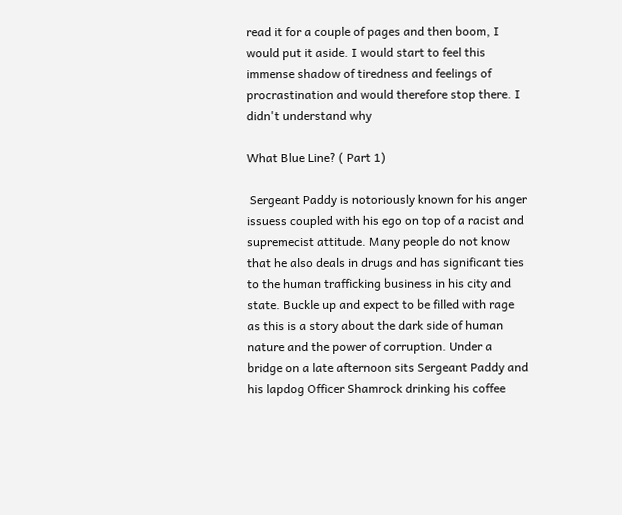read it for a couple of pages and then boom, I would put it aside. I would start to feel this immense shadow of tiredness and feelings of procrastination and would therefore stop there. I didn't understand why

What Blue Line? ( Part 1)

 Sergeant Paddy is notoriously known for his anger issuess coupled with his ego on top of a racist and supremecist attitude. Many people do not know that he also deals in drugs and has significant ties to the human trafficking business in his city and state. Buckle up and expect to be filled with rage as this is a story about the dark side of human nature and the power of corruption. Under a bridge on a late afternoon sits Sergeant Paddy and his lapdog Officer Shamrock drinking his coffee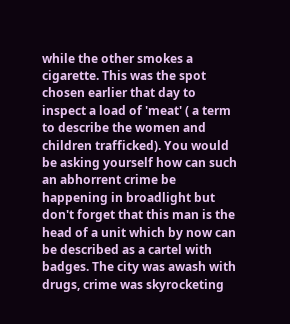while the other smokes a cigarette. This was the spot chosen earlier that day to inspect a load of 'meat' ( a term to describe the women and children trafficked). You would be asking yourself how can such an abhorrent crime be happening in broadlight but don't forget that this man is the head of a unit which by now can be described as a cartel with badges. The city was awash with drugs, crime was skyrocketing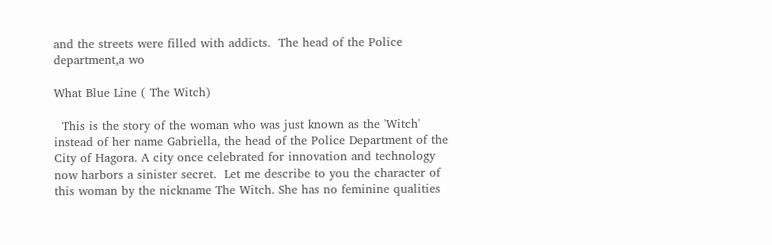and the streets were filled with addicts.  The head of the Police department,a wo

What Blue Line ( The Witch)

  This is the story of the woman who was just known as the 'Witch' instead of her name Gabriella, the head of the Police Department of the City of Hagora. A city once celebrated for innovation and technology now harbors a sinister secret.  Let me describe to you the character of this woman by the nickname The Witch. She has no feminine qualities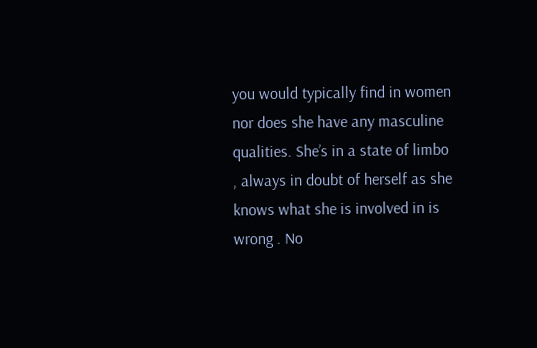you would typically find in women nor does she have any masculine qualities. She’s in a state of limbo , always in doubt of herself as she knows what she is involved in is wrong . No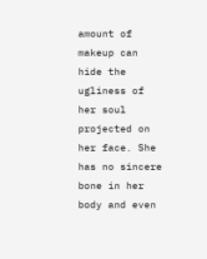amount of makeup can hide the ugliness of her soul projected on her face. She has no sincere bone in her body and even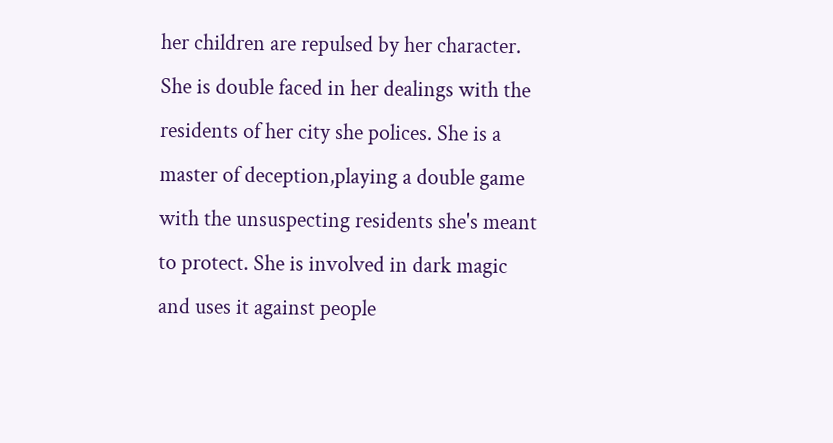her children are repulsed by her character. She is double faced in her dealings with the residents of her city she polices. She is a master of deception,playing a double game with the unsuspecting residents she's meant to protect. She is involved in dark magic and uses it against people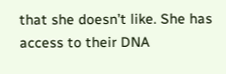that she doesn’t like. She has access to their DNA